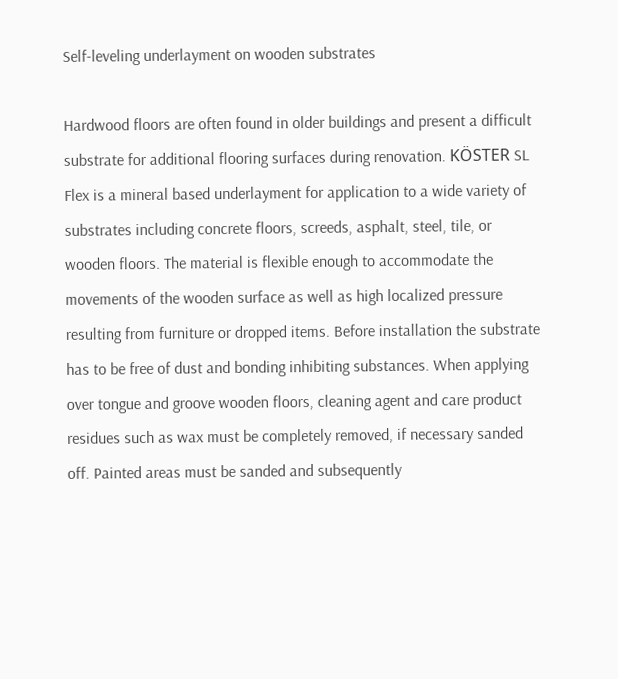Self-leveling underlayment on wooden substrates

Hardwood floors are often found in older buildings and present a difficult substrate for additional flooring surfaces during renovation. KÖSTER SL Flex is a mineral based underlayment for application to a wide variety of substrates including concrete floors, screeds, asphalt, steel, tile, or wooden floors. The material is flexible enough to accommodate the movements of the wooden surface as well as high localized pressure resulting from furniture or dropped items. Before installation the substrate has to be free of dust and bonding inhibiting substances. When applying over tongue and groove wooden floors, cleaning agent and care product residues such as wax must be completely removed, if necessary sanded off. Painted areas must be sanded and subsequently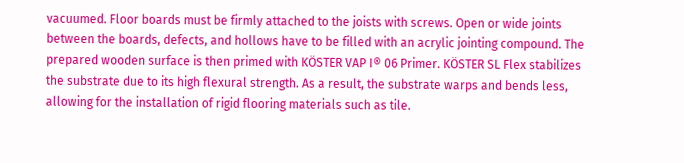vacuumed. Floor boards must be firmly attached to the joists with screws. Open or wide joints between the boards, defects, and hollows have to be filled with an acrylic jointing compound. The prepared wooden surface is then primed with KÖSTER VAP I® 06 Primer. KÖSTER SL Flex stabilizes the substrate due to its high flexural strength. As a result, the substrate warps and bends less, allowing for the installation of rigid flooring materials such as tile.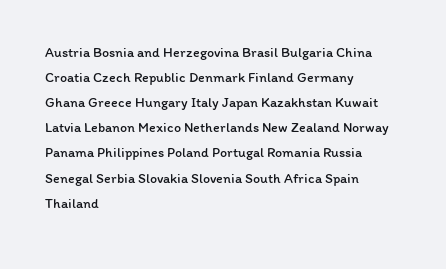Austria Bosnia and Herzegovina Brasil Bulgaria China Croatia Czech Republic Denmark Finland Germany Ghana Greece Hungary Italy Japan Kazakhstan Kuwait Latvia Lebanon Mexico Netherlands New Zealand Norway Panama Philippines Poland Portugal Romania Russia Senegal Serbia Slovakia Slovenia South Africa Spain Thailand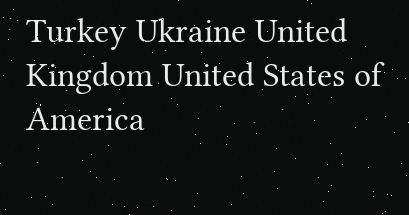Turkey Ukraine United Kingdom United States of America